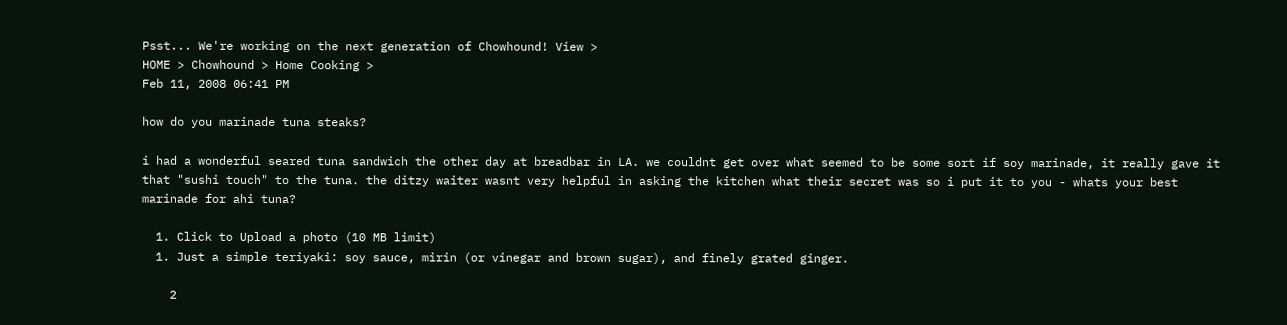Psst... We're working on the next generation of Chowhound! View >
HOME > Chowhound > Home Cooking >
Feb 11, 2008 06:41 PM

how do you marinade tuna steaks?

i had a wonderful seared tuna sandwich the other day at breadbar in LA. we couldnt get over what seemed to be some sort if soy marinade, it really gave it that "sushi touch" to the tuna. the ditzy waiter wasnt very helpful in asking the kitchen what their secret was so i put it to you - whats your best marinade for ahi tuna?

  1. Click to Upload a photo (10 MB limit)
  1. Just a simple teriyaki: soy sauce, mirin (or vinegar and brown sugar), and finely grated ginger.

    2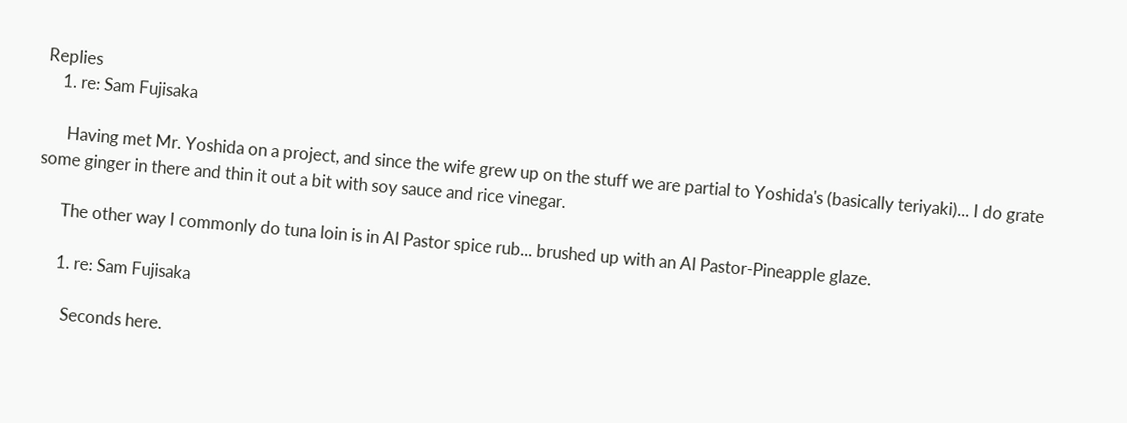Replies
    1. re: Sam Fujisaka

      Having met Mr. Yoshida on a project, and since the wife grew up on the stuff we are partial to Yoshida's (basically teriyaki)... I do grate some ginger in there and thin it out a bit with soy sauce and rice vinegar.

      The other way I commonly do tuna loin is in Al Pastor spice rub... brushed up with an Al Pastor-Pineapple glaze.

      1. re: Sam Fujisaka

        Seconds here.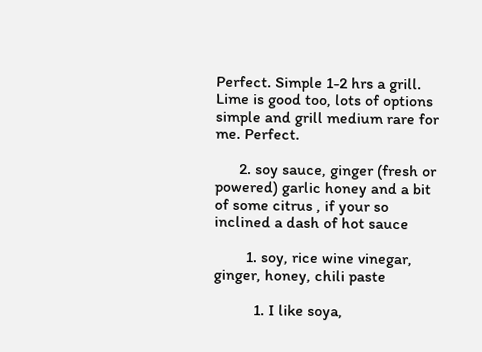Perfect. Simple 1-2 hrs a grill. Lime is good too, lots of options simple and grill medium rare for me. Perfect.

      2. soy sauce, ginger (fresh or powered) garlic honey and a bit of some citrus , if your so inclined a dash of hot sauce

        1. soy, rice wine vinegar, ginger, honey, chili paste

          1. I like soya,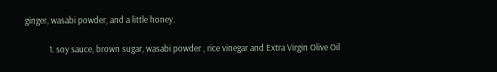ginger, wasabi powder, and a little honey.

            1. soy sauce, brown sugar, wasabi powder , rice vinegar and Extra Virgin Olive Oil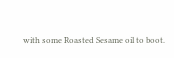with some Roasted Sesame oil to boot.